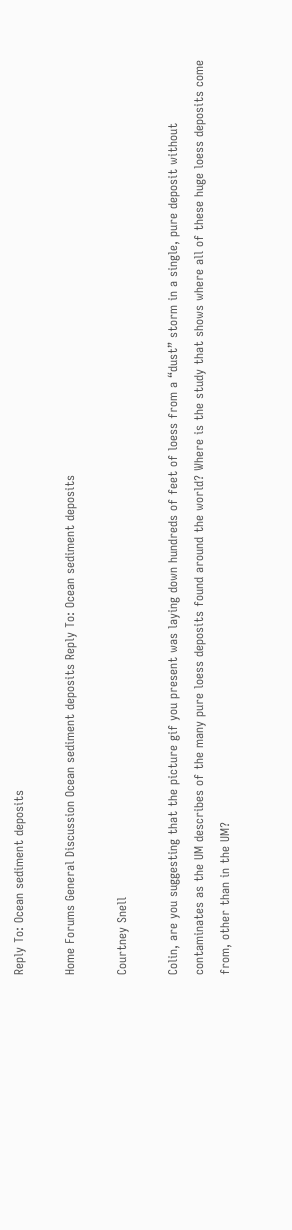Reply To: Ocean sediment deposits

Home Forums General Discussion Ocean sediment deposits Reply To: Ocean sediment deposits

Courtney Snell

Colin, are you suggesting that the picture gif you present was laying down hundreds of feet of loess from a “dust” storm in a single, pure deposit without contaminates as the UM describes of the many pure loess deposits found around the world? Where is the study that shows where all of these huge loess deposits come from, other than in the UM?